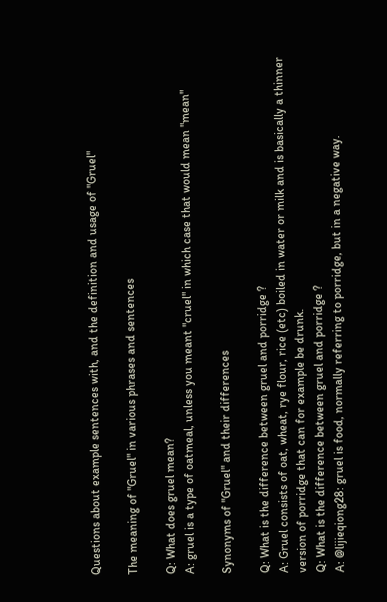Questions about example sentences with, and the definition and usage of "Gruel"

The meaning of "Gruel" in various phrases and sentences

Q: What does gruel mean?
A: gruel is a type of oatmeal, unless you meant "cruel" in which case that would mean "mean"

Synonyms of "Gruel" and their differences

Q: What is the difference between gruel and porridge ?
A: Gruel consists of oat, wheat, rye flour, rice (etc) boiled in water or milk and is basically a thinner version of porridge that can for example be drunk.
Q: What is the difference between gruel and porridge ?
A: @lijieqiong28: gruel is food, normally referring to porridge, but in a negative way.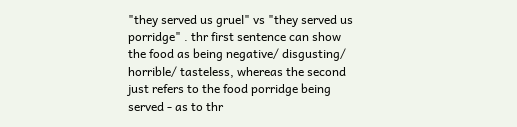"they served us gruel" vs "they served us porridge" . thr first sentence can show the food as being negative/ disgusting/ horrible/ tasteless, whereas the second just refers to the food porridge being served - as to thr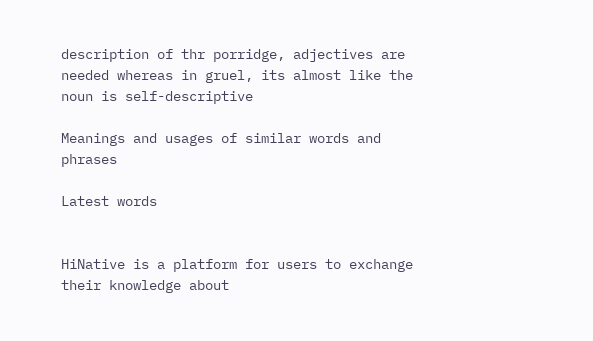description of thr porridge, adjectives are needed whereas in gruel, its almost like the noun is self-descriptive

Meanings and usages of similar words and phrases

Latest words


HiNative is a platform for users to exchange their knowledge about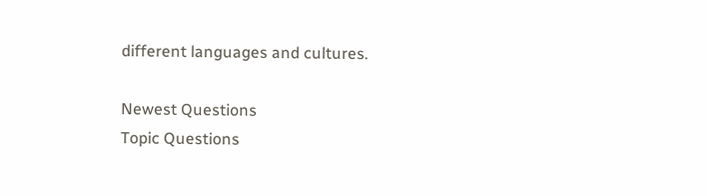different languages and cultures.

Newest Questions
Topic Questions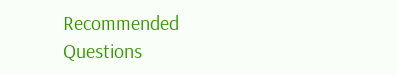Recommended Questions